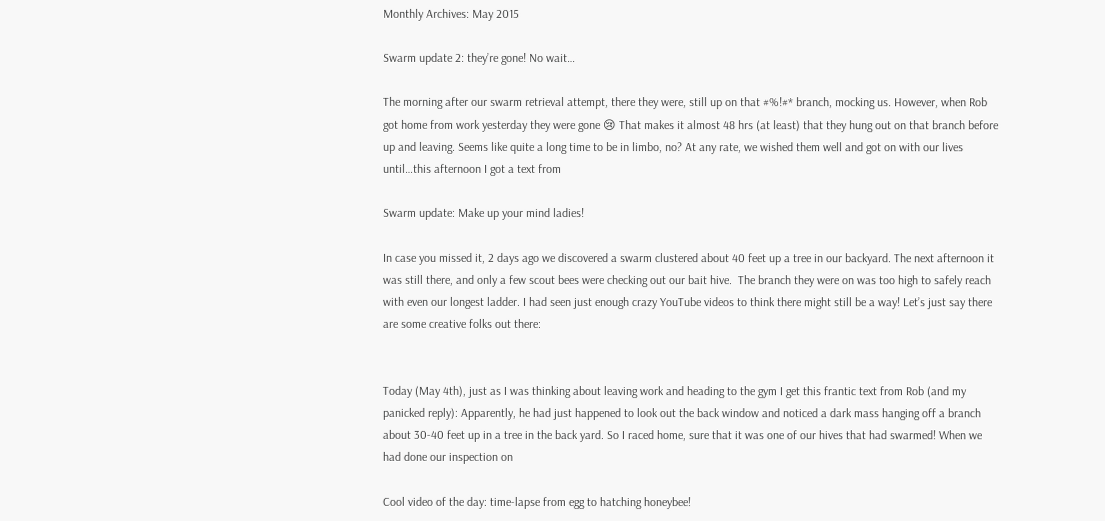Monthly Archives: May 2015

Swarm update 2: they’re gone! No wait…

The morning after our swarm retrieval attempt, there they were, still up on that #%!#* branch, mocking us. However, when Rob got home from work yesterday they were gone 😢 That makes it almost 48 hrs (at least) that they hung out on that branch before up and leaving. Seems like quite a long time to be in limbo, no? At any rate, we wished them well and got on with our lives until…this afternoon I got a text from

Swarm update: Make up your mind ladies!

In case you missed it, 2 days ago we discovered a swarm clustered about 40 feet up a tree in our backyard. The next afternoon it was still there, and only a few scout bees were checking out our bait hive.  The branch they were on was too high to safely reach with even our longest ladder. I had seen just enough crazy YouTube videos to think there might still be a way! Let’s just say there are some creative folks out there:


Today (May 4th), just as I was thinking about leaving work and heading to the gym I get this frantic text from Rob (and my panicked reply): Apparently, he had just happened to look out the back window and noticed a dark mass hanging off a branch about 30-40 feet up in a tree in the back yard. So I raced home, sure that it was one of our hives that had swarmed! When we had done our inspection on

Cool video of the day: time-lapse from egg to hatching honeybee!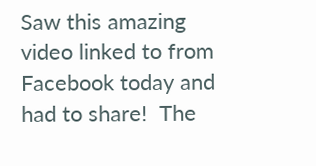Saw this amazing video linked to from Facebook today and had to share!  The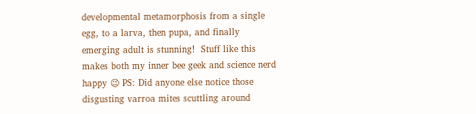developmental metamorphosis from a single egg, to a larva, then pupa, and finally emerging adult is stunning!  Stuff like this makes both my inner bee geek and science nerd happy 😉 PS: Did anyone else notice those disgusting varroa mites scuttling around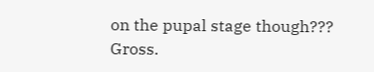on the pupal stage though??? Gross.